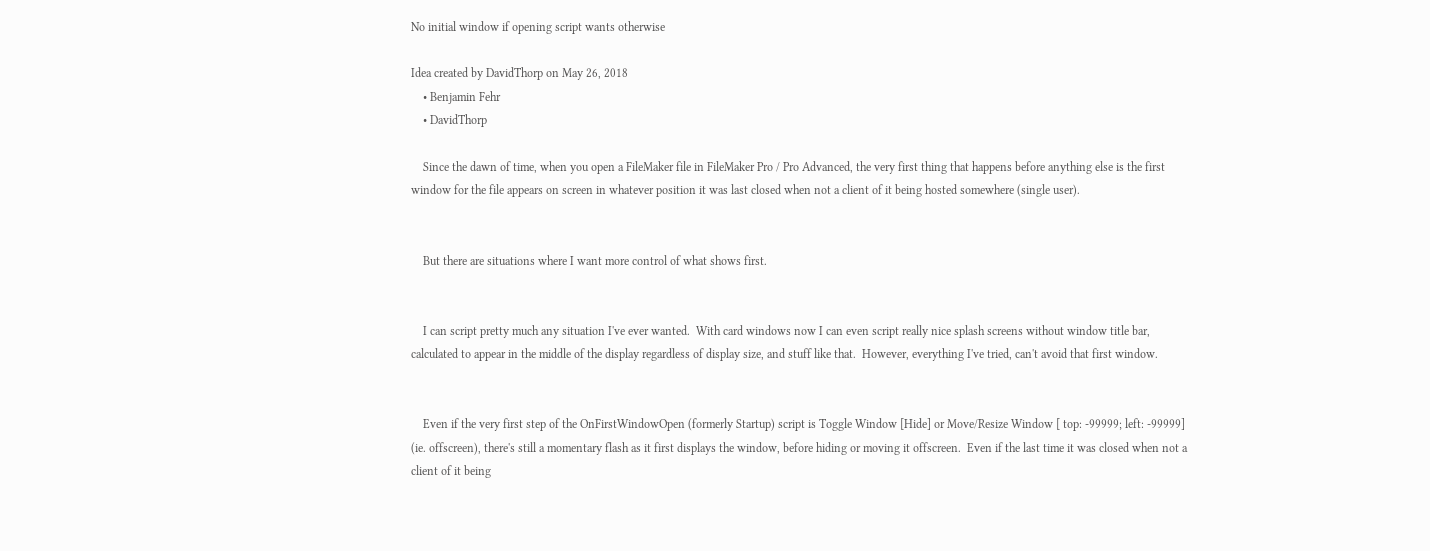No initial window if opening script wants otherwise

Idea created by DavidThorp on May 26, 2018
    • Benjamin Fehr
    • DavidThorp

    Since the dawn of time, when you open a FileMaker file in FileMaker Pro / Pro Advanced, the very first thing that happens before anything else is the first window for the file appears on screen in whatever position it was last closed when not a client of it being hosted somewhere (single user).


    But there are situations where I want more control of what shows first.


    I can script pretty much any situation I've ever wanted.  With card windows now I can even script really nice splash screens without window title bar, calculated to appear in the middle of the display regardless of display size, and stuff like that.  However, everything I've tried, can't avoid that first window.


    Even if the very first step of the OnFirstWindowOpen (formerly Startup) script is Toggle Window [Hide] or Move/Resize Window [ top: -99999; left: -99999] (ie. offscreen), there's still a momentary flash as it first displays the window, before hiding or moving it offscreen.  Even if the last time it was closed when not a client of it being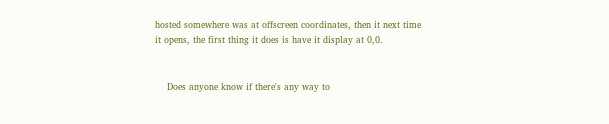hosted somewhere was at offscreen coordinates, then it next time it opens, the first thing it does is have it display at 0,0.


    Does anyone know if there's any way to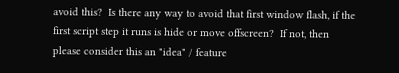avoid this?  Is there any way to avoid that first window flash, if the first script step it runs is hide or move offscreen?  If not, then please consider this an "idea" / feature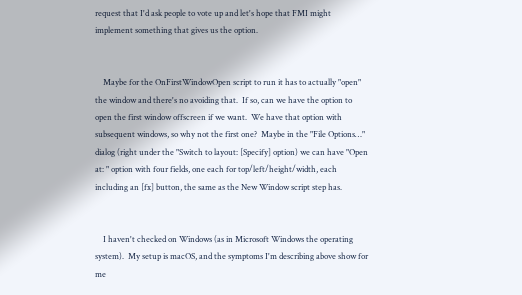request that I'd ask people to vote up and let's hope that FMI might implement something that gives us the option.


    Maybe for the OnFirstWindowOpen script to run it has to actually "open" the window and there's no avoiding that.  If so, can we have the option to open the first window offscreen if we want.  We have that option with subsequent windows, so why not the first one?  Maybe in the "File Options…" dialog (right under the "Switch to layout: [Specify] option) we can have "Open at: " option with four fields, one each for top/left/height/width, each including an [fx] button, the same as the New Window script step has.


    I haven't checked on Windows (as in Microsoft Windows the operating system).  My setup is macOS, and the symptoms I'm describing above show for me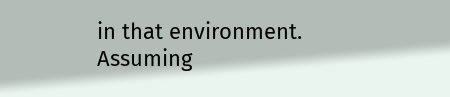in that environment.  Assuming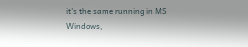it's the same running in MS Windows,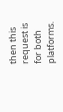then this request is for both platforms.